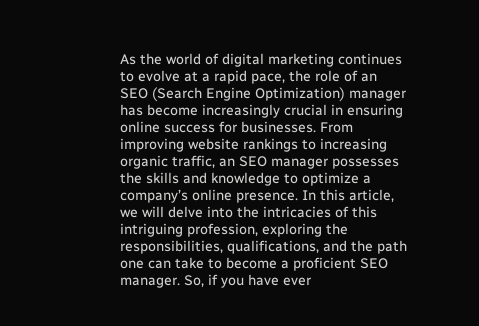As the world of digital marketing continues to evolve at a rapid pace, the role of an SEO (Search Engine Optimization) manager has become increasingly crucial in ensuring online success for businesses. From improving website rankings to increasing organic traffic, an SEO manager possesses the skills and knowledge to optimize a company’s online presence. In this article, we will delve into the intricacies of this intriguing profession, exploring the responsibilities, qualifications, and the path one can take to become a proficient SEO manager. So, if you have ever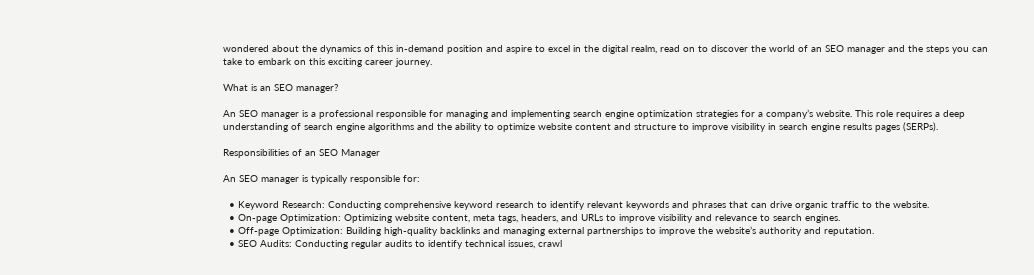wondered about the dynamics of this in-demand position and aspire to excel in the digital realm, read on to discover the world of an SEO manager and the steps you can take to embark on this exciting career journey.

What is an SEO manager?

An SEO manager is a professional responsible for managing and implementing search engine optimization strategies for a company’s website. This role requires a deep understanding of search engine algorithms and the ability to optimize website content and structure to improve visibility in search engine results pages (SERPs).

Responsibilities of an SEO Manager

An SEO manager is typically responsible for:

  • Keyword Research: Conducting comprehensive keyword research to identify relevant keywords and phrases that can drive organic traffic to the website.
  • On-page Optimization: Optimizing website content, meta tags, headers, and URLs to improve visibility and relevance to search engines.
  • Off-page Optimization: Building high-quality backlinks and managing external partnerships to improve the website’s authority and reputation.
  • SEO Audits: Conducting regular audits to identify technical issues, crawl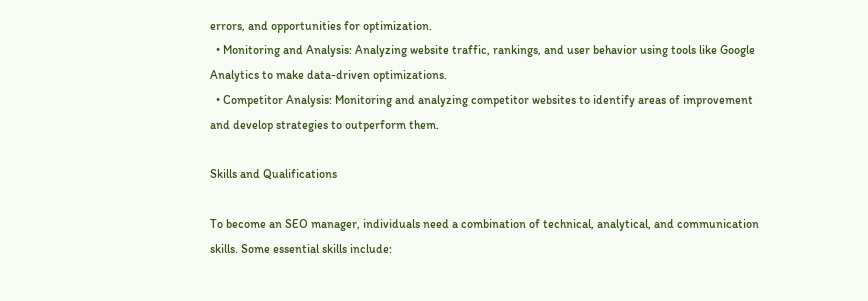errors, and opportunities for optimization.
  • Monitoring and Analysis: Analyzing website traffic, rankings, and user behavior using tools like Google Analytics to make data-driven optimizations.
  • Competitor Analysis: Monitoring and analyzing competitor websites to identify areas of improvement and develop strategies to outperform them.

Skills and Qualifications

To become an SEO manager, individuals need a combination of technical, analytical, and communication skills. Some essential skills include: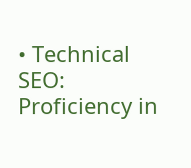• Technical SEO: Proficiency in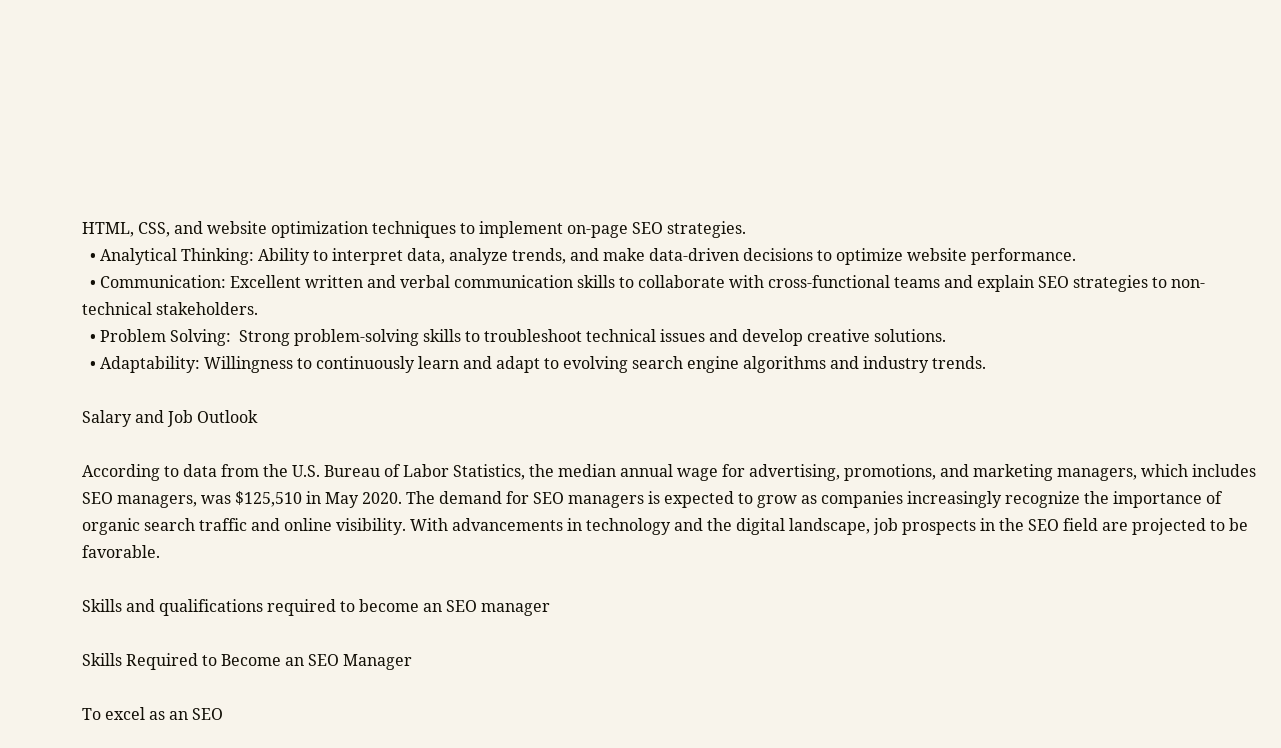HTML, CSS, and website optimization techniques to implement on-page SEO strategies.
  • Analytical Thinking: Ability to interpret data, analyze trends, and make data-driven decisions to optimize website performance.
  • Communication: Excellent written and verbal communication skills to collaborate with cross-functional teams and explain SEO strategies to non-technical stakeholders.
  • Problem Solving:  Strong problem-solving skills to troubleshoot technical issues and develop creative solutions.
  • Adaptability: Willingness to continuously learn and adapt to evolving search engine algorithms and industry trends.

Salary and Job Outlook

According to data from the U.S. Bureau of Labor Statistics, the median annual wage for advertising, promotions, and marketing managers, which includes SEO managers, was $125,510 in May 2020. The demand for SEO managers is expected to grow as companies increasingly recognize the importance of organic search traffic and online visibility. With advancements in technology and the digital landscape, job prospects in the SEO field are projected to be favorable.

Skills and qualifications required to become an SEO manager

Skills Required to Become an SEO Manager

To excel as an SEO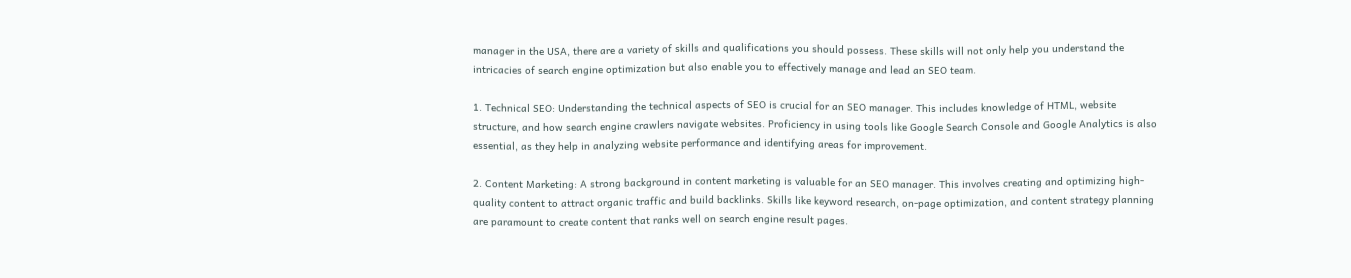manager in the USA, there are a variety of skills and qualifications you should possess. These skills will not only help you understand the intricacies of search engine optimization but also enable you to effectively manage and lead an SEO team.

1. Technical SEO: Understanding the technical aspects of SEO is crucial for an SEO manager. This includes knowledge of HTML, website structure, and how search engine crawlers navigate websites. Proficiency in using tools like Google Search Console and Google Analytics is also essential, as they help in analyzing website performance and identifying areas for improvement.

2. Content Marketing: A strong background in content marketing is valuable for an SEO manager. This involves creating and optimizing high-quality content to attract organic traffic and build backlinks. Skills like keyword research, on-page optimization, and content strategy planning are paramount to create content that ranks well on search engine result pages.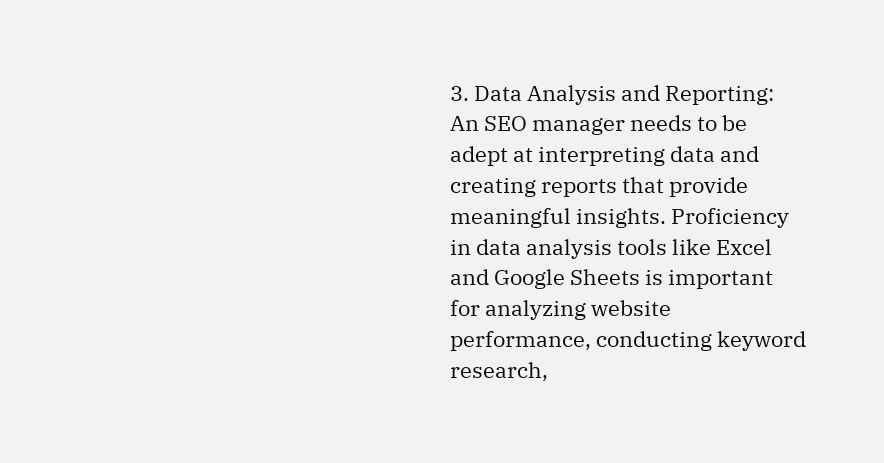3. Data Analysis and Reporting:  An SEO manager needs to be adept at interpreting data and creating reports that provide meaningful insights. Proficiency in data analysis tools like Excel and Google Sheets is important for analyzing website performance, conducting keyword research,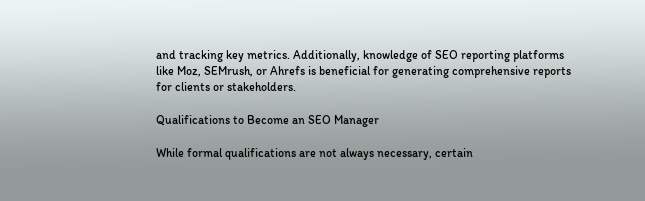and tracking key metrics. Additionally, knowledge of SEO reporting platforms like Moz, SEMrush, or Ahrefs is beneficial for generating comprehensive reports for clients or stakeholders.

Qualifications to Become an SEO Manager

While formal qualifications are not always necessary, certain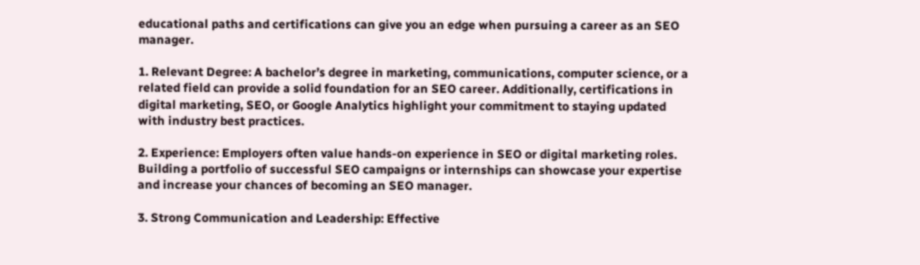educational paths and certifications can give you an edge when pursuing a career as an SEO manager.

1. Relevant Degree: A bachelor’s degree in marketing, communications, computer science, or a related field can provide a solid foundation for an SEO career. Additionally, certifications in digital marketing, SEO, or Google Analytics highlight your commitment to staying updated with industry best practices.

2. Experience: Employers often value hands-on experience in SEO or digital marketing roles. Building a portfolio of successful SEO campaigns or internships can showcase your expertise and increase your chances of becoming an SEO manager.

3. Strong Communication and Leadership: Effective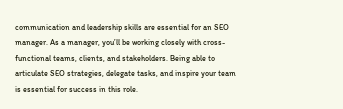communication and leadership skills are essential for an SEO manager. As a manager, you’ll be working closely with cross-functional teams, clients, and stakeholders. Being able to articulate SEO strategies, delegate tasks, and inspire your team is essential for success in this role.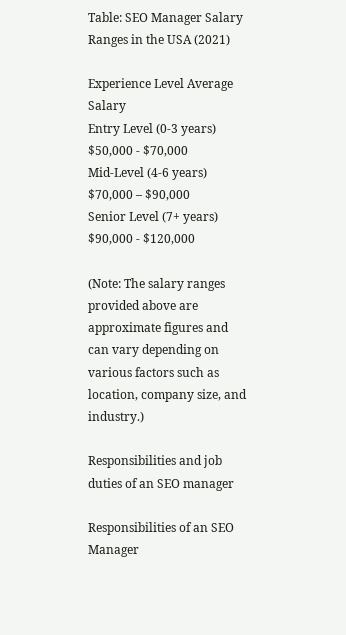Table: SEO Manager Salary Ranges in the USA (2021)

Experience Level Average Salary
Entry Level (0-3 years) $50,000 - $70,000
Mid-Level (4-6 years) $70,000 – $90,000
Senior Level (7+ years) $90,000 - $120,000

(Note: The salary ranges provided above are approximate figures and can vary depending on various factors such as location, company size, and industry.)

Responsibilities and job duties of an SEO manager

Responsibilities of an SEO Manager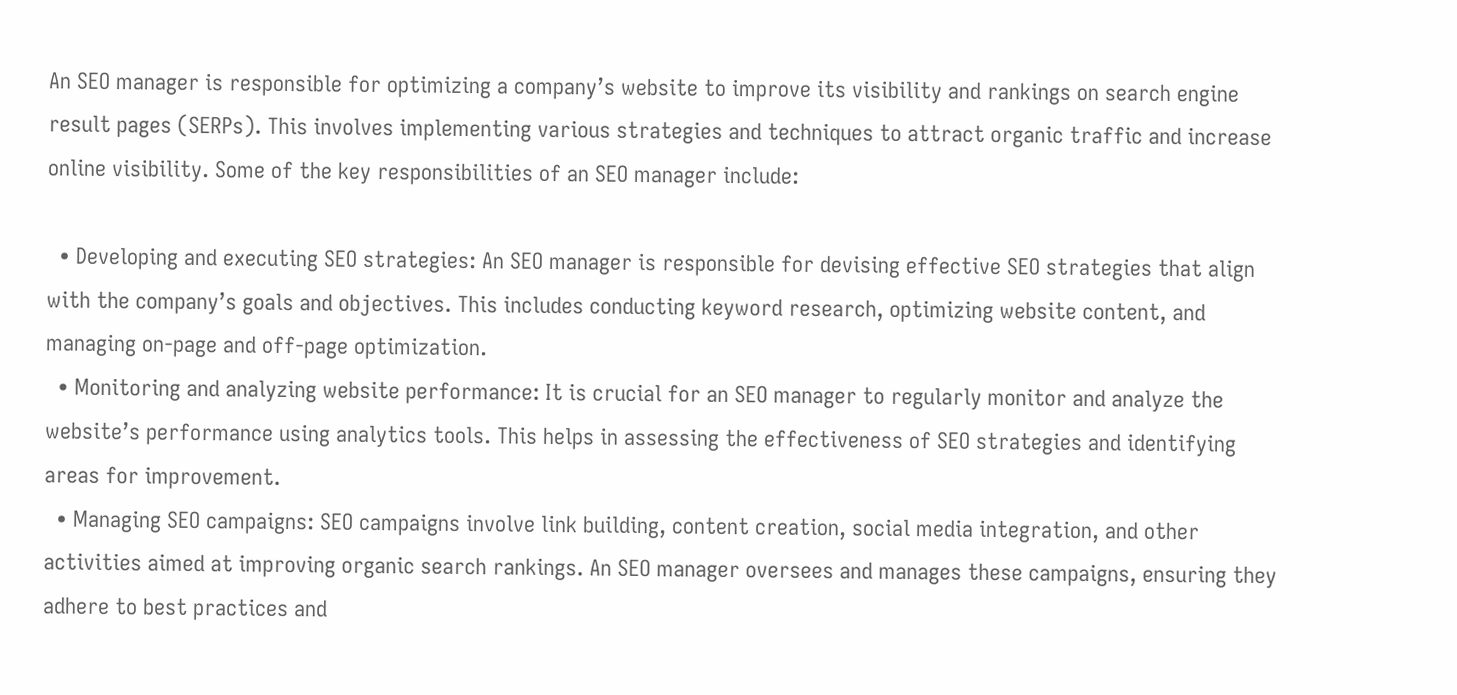An SEO manager is responsible for optimizing a company’s website to improve its visibility and rankings on search engine result pages (SERPs). This involves implementing various strategies and techniques to attract organic traffic and increase online visibility. Some of the key responsibilities of an SEO manager include:

  • Developing and executing SEO strategies: An SEO manager is responsible for devising effective SEO strategies that align with the company’s goals and objectives. This includes conducting keyword research, optimizing website content, and managing on-page and off-page optimization.
  • Monitoring and analyzing website performance: It is crucial for an SEO manager to regularly monitor and analyze the website’s performance using analytics tools. This helps in assessing the effectiveness of SEO strategies and identifying areas for improvement.
  • Managing SEO campaigns: SEO campaigns involve link building, content creation, social media integration, and other activities aimed at improving organic search rankings. An SEO manager oversees and manages these campaigns, ensuring they adhere to best practices and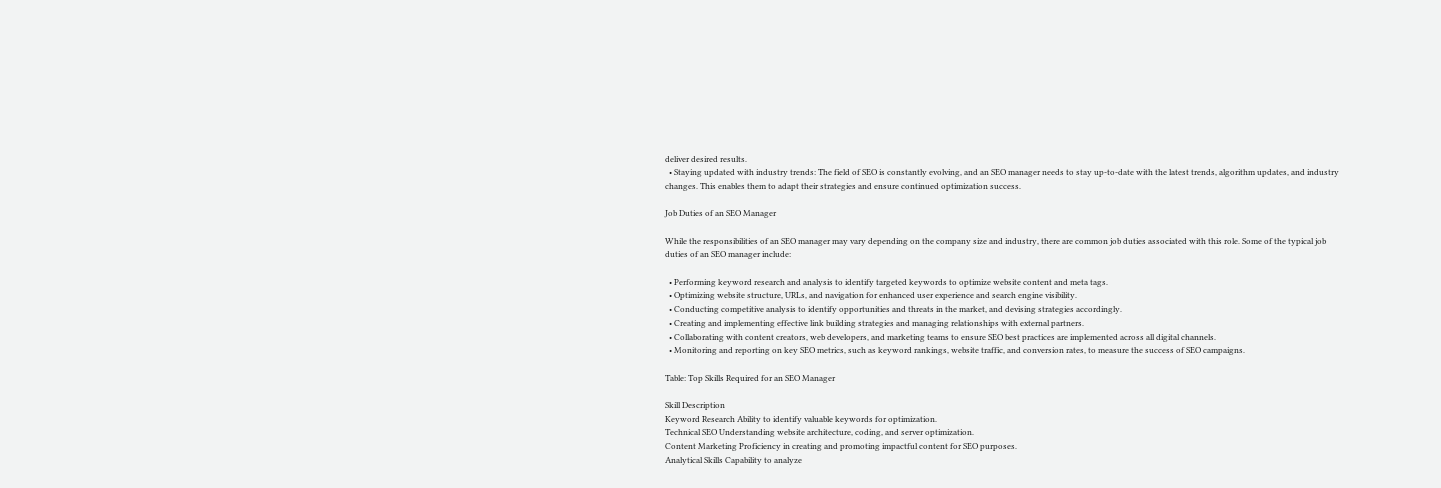deliver desired results.
  • Staying updated with industry trends: The field of SEO is constantly evolving, and an SEO manager needs to stay up-to-date with the latest trends, algorithm updates, and industry changes. This enables them to adapt their strategies and ensure continued optimization success.

Job Duties of an SEO Manager

While the responsibilities of an SEO manager may vary depending on the company size and industry, there are common job duties associated with this role. Some of the typical job duties of an SEO manager include:

  • Performing keyword research and analysis to identify targeted keywords to optimize website content and meta tags.
  • Optimizing website structure, URLs, and navigation for enhanced user experience and search engine visibility.
  • Conducting competitive analysis to identify opportunities and threats in the market, and devising strategies accordingly.
  • Creating and implementing effective link building strategies and managing relationships with external partners.
  • Collaborating with content creators, web developers, and marketing teams to ensure SEO best practices are implemented across all digital channels.
  • Monitoring and reporting on key SEO metrics, such as keyword rankings, website traffic, and conversion rates, to measure the success of SEO campaigns.

Table: Top Skills Required for an SEO Manager

Skill Description
Keyword Research Ability to identify valuable keywords for optimization.
Technical SEO Understanding website architecture, coding, and server optimization.
Content Marketing Proficiency in creating and promoting impactful content for SEO purposes.
Analytical Skills Capability to analyze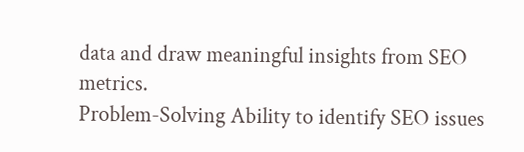data and draw meaningful insights from SEO metrics.
Problem-Solving Ability to identify SEO issues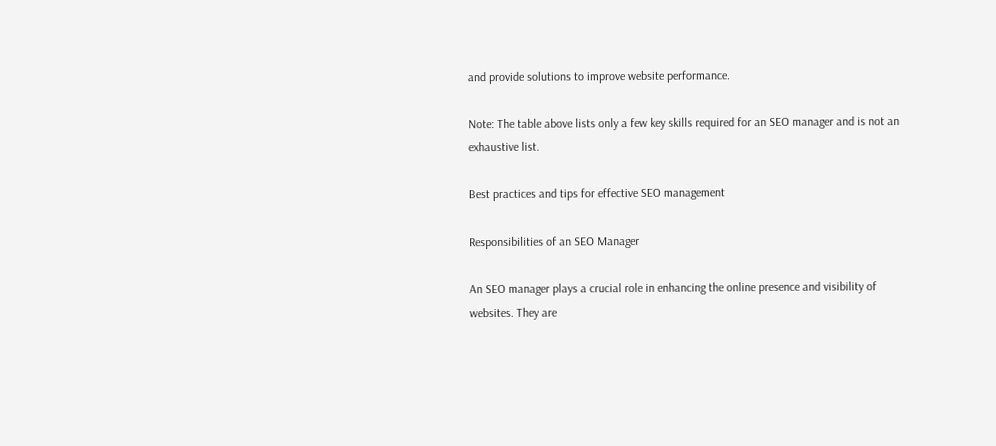and provide solutions to improve website performance.

Note: The table above lists only a few key skills required for an SEO manager and is not an exhaustive list.

Best practices and tips for effective SEO management

Responsibilities of an SEO Manager

An SEO manager plays a crucial role in enhancing the online presence and visibility of websites. They are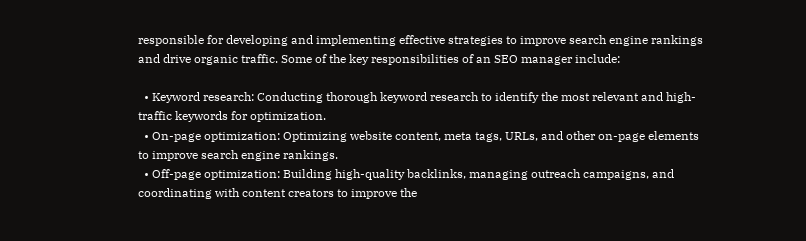responsible for developing and implementing effective strategies to improve search engine rankings and drive organic traffic. Some of the key responsibilities of an SEO manager include:

  • Keyword research: Conducting thorough keyword research to identify the most relevant and high-traffic keywords for optimization.
  • On-page optimization: Optimizing website content, meta tags, URLs, and other on-page elements to improve search engine rankings.
  • Off-page optimization: Building high-quality backlinks, managing outreach campaigns, and coordinating with content creators to improve the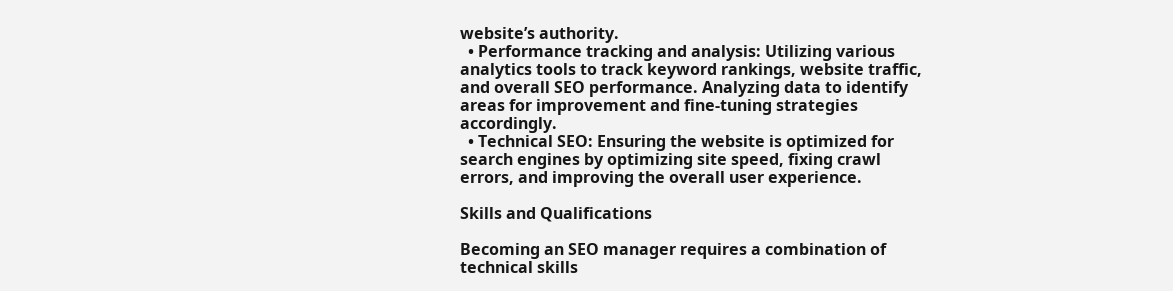website’s authority.
  • Performance tracking and analysis: Utilizing various analytics tools to track keyword rankings, website traffic, and overall SEO performance. Analyzing data to identify areas for improvement and fine-tuning strategies accordingly.
  • Technical SEO: Ensuring the website is optimized for search engines by optimizing site speed, fixing crawl errors, and improving the overall user experience.

Skills and Qualifications

Becoming an SEO manager requires a combination of technical skills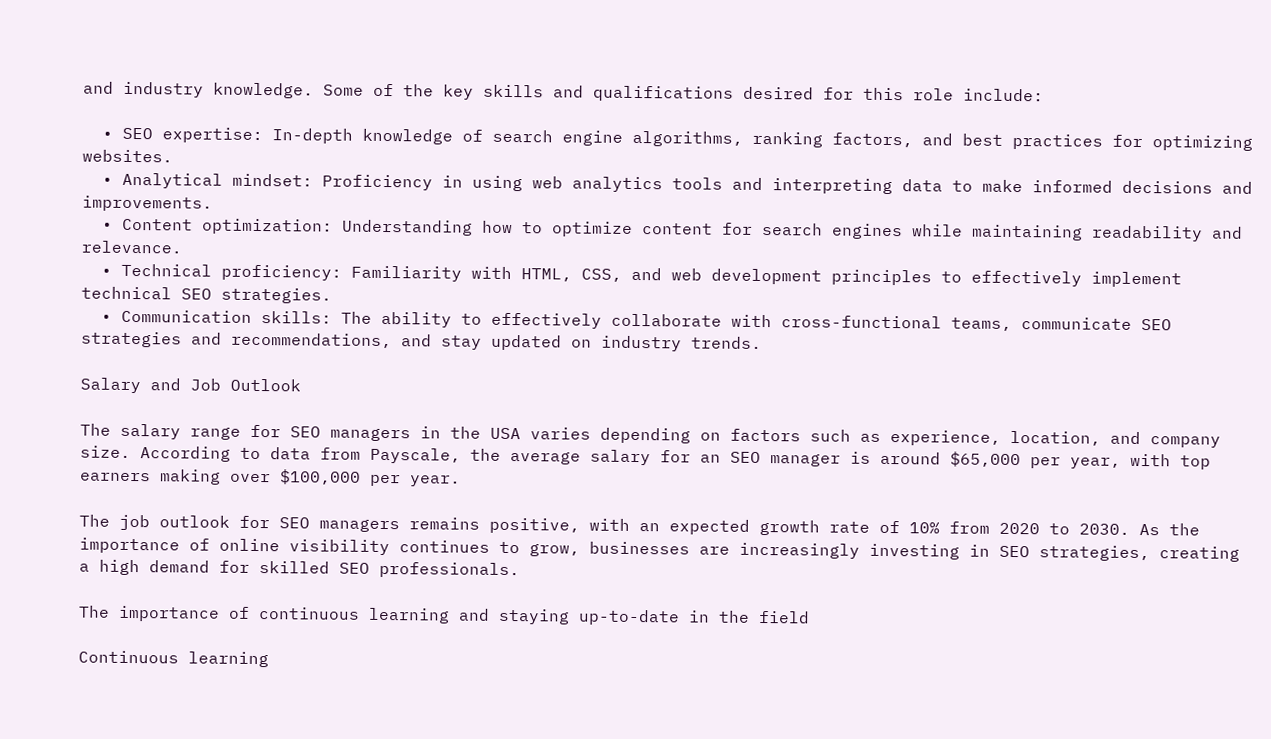and industry knowledge. Some of the key skills and qualifications desired for this role include:

  • SEO expertise: In-depth knowledge of search engine algorithms, ranking factors, and best practices for optimizing websites.
  • Analytical mindset: Proficiency in using web analytics tools and interpreting data to make informed decisions and improvements.
  • Content optimization: Understanding how to optimize content for search engines while maintaining readability and relevance.
  • Technical proficiency: Familiarity with HTML, CSS, and web development principles to effectively implement technical SEO strategies.
  • Communication skills: The ability to effectively collaborate with cross-functional teams, communicate SEO strategies and recommendations, and stay updated on industry trends.

Salary and Job Outlook

The salary range for SEO managers in the USA varies depending on factors such as experience, location, and company size. According to data from Payscale, the average salary for an SEO manager is around $65,000 per year, with top earners making over $100,000 per year.

The job outlook for SEO managers remains positive, with an expected growth rate of 10% from 2020 to 2030. As the importance of online visibility continues to grow, businesses are increasingly investing in SEO strategies, creating a high demand for skilled SEO professionals.

The importance of continuous learning and staying up-to-date in the field

Continuous learning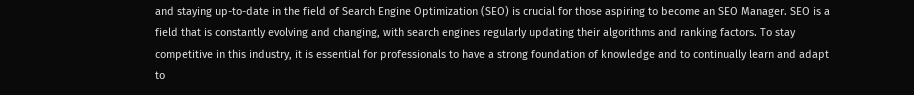and staying up-to-date in the field of Search Engine Optimization (SEO) is crucial for those aspiring to become an SEO Manager. SEO is a field that is constantly evolving and changing, with search engines regularly updating their algorithms and ranking factors. To stay competitive in this industry, it is essential for professionals to have a strong foundation of knowledge and to continually learn and adapt to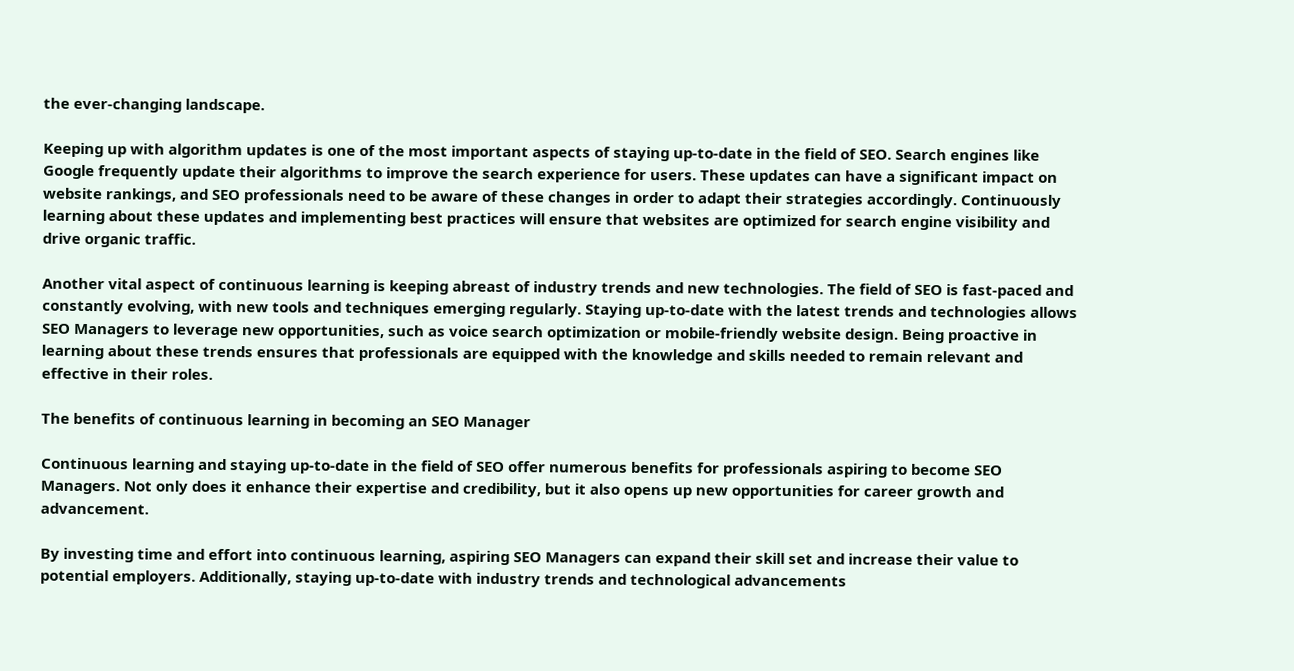the ever-changing landscape.

Keeping up with algorithm updates is one of the most important aspects of staying up-to-date in the field of SEO. Search engines like Google frequently update their algorithms to improve the search experience for users. These updates can have a significant impact on website rankings, and SEO professionals need to be aware of these changes in order to adapt their strategies accordingly. Continuously learning about these updates and implementing best practices will ensure that websites are optimized for search engine visibility and drive organic traffic.

Another vital aspect of continuous learning is keeping abreast of industry trends and new technologies. The field of SEO is fast-paced and constantly evolving, with new tools and techniques emerging regularly. Staying up-to-date with the latest trends and technologies allows SEO Managers to leverage new opportunities, such as voice search optimization or mobile-friendly website design. Being proactive in learning about these trends ensures that professionals are equipped with the knowledge and skills needed to remain relevant and effective in their roles.

The benefits of continuous learning in becoming an SEO Manager

Continuous learning and staying up-to-date in the field of SEO offer numerous benefits for professionals aspiring to become SEO Managers. Not only does it enhance their expertise and credibility, but it also opens up new opportunities for career growth and advancement.

By investing time and effort into continuous learning, aspiring SEO Managers can expand their skill set and increase their value to potential employers. Additionally, staying up-to-date with industry trends and technological advancements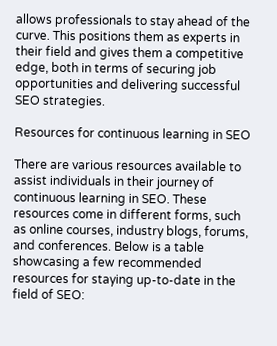allows professionals to stay ahead of the curve. This positions them as experts in their field and gives them a competitive edge, both in terms of securing job opportunities and delivering successful SEO strategies.

Resources for continuous learning in SEO

There are various resources available to assist individuals in their journey of continuous learning in SEO. These resources come in different forms, such as online courses, industry blogs, forums, and conferences. Below is a table showcasing a few recommended resources for staying up-to-date in the field of SEO: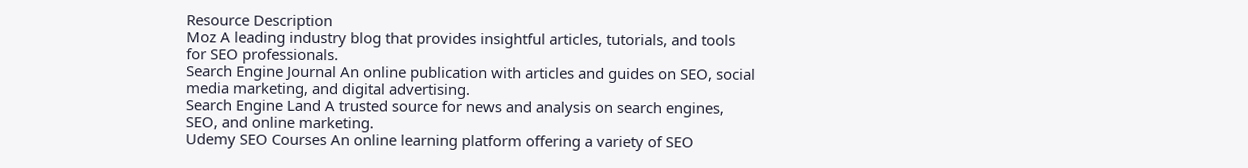Resource Description
Moz A leading industry blog that provides insightful articles, tutorials, and tools for SEO professionals.
Search Engine Journal An online publication with articles and guides on SEO, social media marketing, and digital advertising.
Search Engine Land A trusted source for news and analysis on search engines, SEO, and online marketing.
Udemy SEO Courses An online learning platform offering a variety of SEO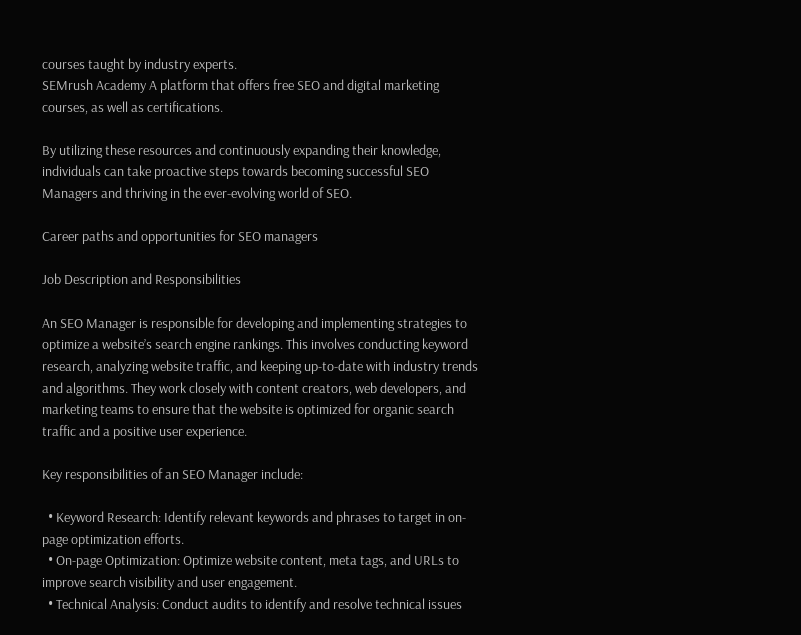courses taught by industry experts.
SEMrush Academy A platform that offers free SEO and digital marketing courses, as well as certifications.

By utilizing these resources and continuously expanding their knowledge, individuals can take proactive steps towards becoming successful SEO Managers and thriving in the ever-evolving world of SEO.

Career paths and opportunities for SEO managers

Job Description and Responsibilities

An SEO Manager is responsible for developing and implementing strategies to optimize a website’s search engine rankings. This involves conducting keyword research, analyzing website traffic, and keeping up-to-date with industry trends and algorithms. They work closely with content creators, web developers, and marketing teams to ensure that the website is optimized for organic search traffic and a positive user experience.

Key responsibilities of an SEO Manager include:

  • Keyword Research: Identify relevant keywords and phrases to target in on-page optimization efforts.
  • On-page Optimization: Optimize website content, meta tags, and URLs to improve search visibility and user engagement.
  • Technical Analysis: Conduct audits to identify and resolve technical issues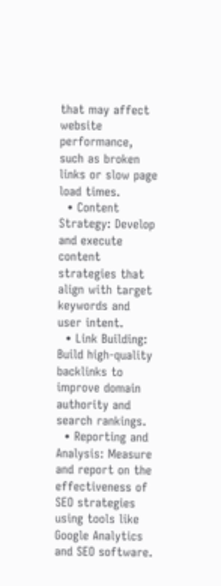that may affect website performance, such as broken links or slow page load times.
  • Content Strategy: Develop and execute content strategies that align with target keywords and user intent.
  • Link Building:  Build high-quality backlinks to improve domain authority and search rankings.
  • Reporting and Analysis: Measure and report on the effectiveness of SEO strategies using tools like Google Analytics and SEO software.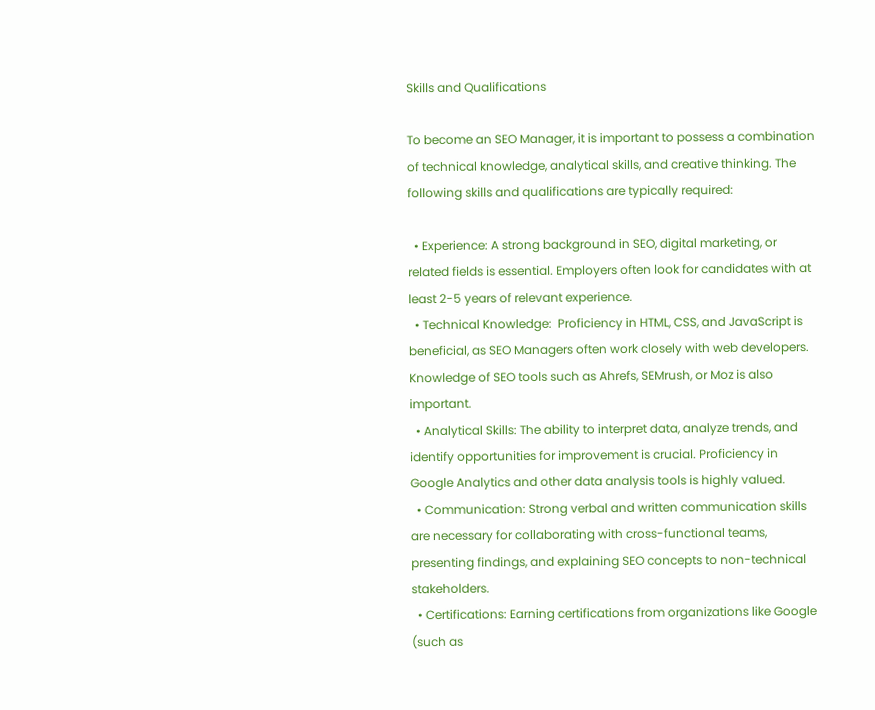Skills and Qualifications

To become an SEO Manager, it is important to possess a combination of technical knowledge, analytical skills, and creative thinking. The following skills and qualifications are typically required:

  • Experience: A strong background in SEO, digital marketing, or related fields is essential. Employers often look for candidates with at least 2-5 years of relevant experience.
  • Technical Knowledge:  Proficiency in HTML, CSS, and JavaScript is beneficial, as SEO Managers often work closely with web developers. Knowledge of SEO tools such as Ahrefs, SEMrush, or Moz is also important.
  • Analytical Skills: The ability to interpret data, analyze trends, and identify opportunities for improvement is crucial. Proficiency in Google Analytics and other data analysis tools is highly valued.
  • Communication: Strong verbal and written communication skills are necessary for collaborating with cross-functional teams, presenting findings, and explaining SEO concepts to non-technical stakeholders.
  • Certifications: Earning certifications from organizations like Google (such as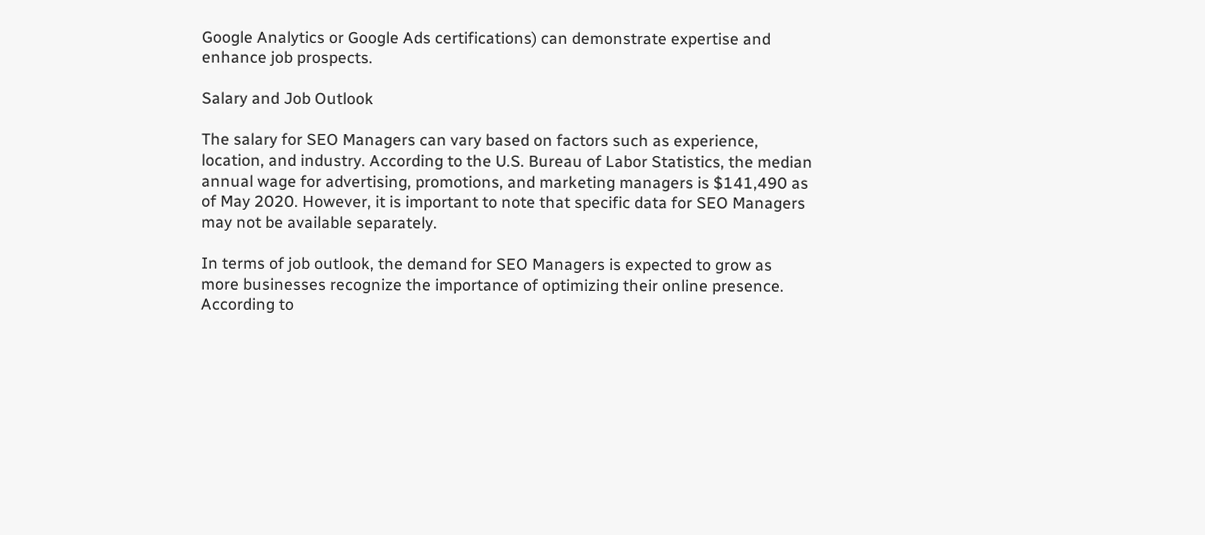Google Analytics or Google Ads certifications) can demonstrate expertise and enhance job prospects.

Salary and Job Outlook

The salary for SEO Managers can vary based on factors such as experience, location, and industry. According to the U.S. Bureau of Labor Statistics, the median annual wage for advertising, promotions, and marketing managers is $141,490 as of May 2020. However, it is important to note that specific data for SEO Managers may not be available separately.

In terms of job outlook, the demand for SEO Managers is expected to grow as more businesses recognize the importance of optimizing their online presence. According to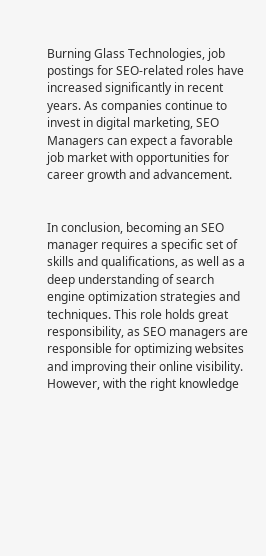Burning Glass Technologies, job postings for SEO-related roles have increased significantly in recent years. As companies continue to invest in digital marketing, SEO Managers can expect a favorable job market with opportunities for career growth and advancement.


In conclusion, becoming an SEO manager requires a specific set of skills and qualifications, as well as a deep understanding of search engine optimization strategies and techniques. This role holds great responsibility, as SEO managers are responsible for optimizing websites and improving their online visibility. However, with the right knowledge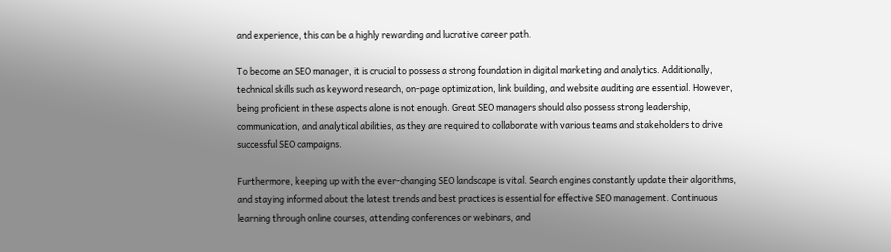and experience, this can be a highly rewarding and lucrative career path.

To become an SEO manager, it is crucial to possess a strong foundation in digital marketing and analytics. Additionally, technical skills such as keyword research, on-page optimization, link building, and website auditing are essential. However, being proficient in these aspects alone is not enough. Great SEO managers should also possess strong leadership, communication, and analytical abilities, as they are required to collaborate with various teams and stakeholders to drive successful SEO campaigns.

Furthermore, keeping up with the ever-changing SEO landscape is vital. Search engines constantly update their algorithms, and staying informed about the latest trends and best practices is essential for effective SEO management. Continuous learning through online courses, attending conferences or webinars, and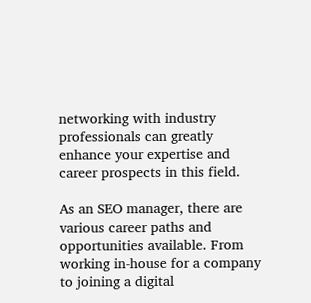networking with industry professionals can greatly enhance your expertise and career prospects in this field.

As an SEO manager, there are various career paths and opportunities available. From working in-house for a company to joining a digital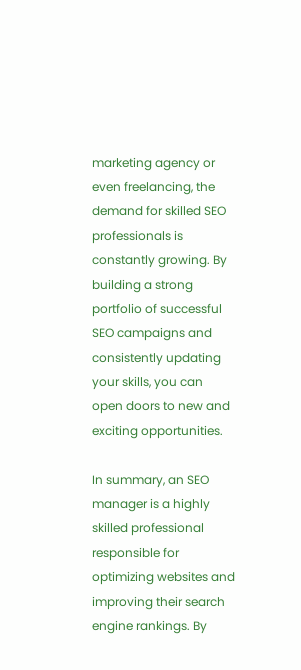marketing agency or even freelancing, the demand for skilled SEO professionals is constantly growing. By building a strong portfolio of successful SEO campaigns and consistently updating your skills, you can open doors to new and exciting opportunities.

In summary, an SEO manager is a highly skilled professional responsible for optimizing websites and improving their search engine rankings. By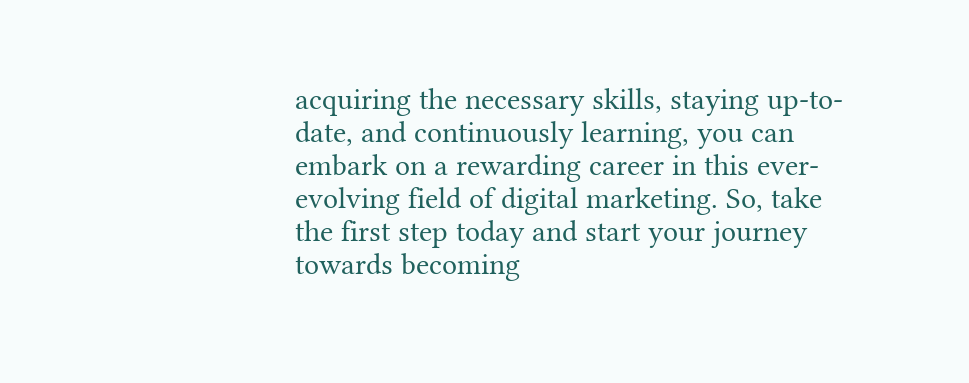acquiring the necessary skills, staying up-to-date, and continuously learning, you can embark on a rewarding career in this ever-evolving field of digital marketing. So, take the first step today and start your journey towards becoming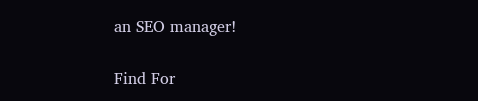an SEO manager!

Find For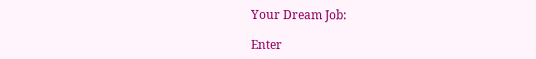Your Dream Job:

Enter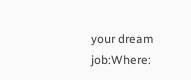your dream job:Where: